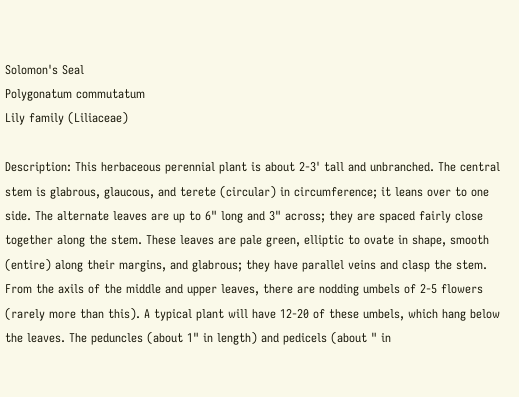Solomon's Seal
Polygonatum commutatum
Lily family (Liliaceae)

Description: This herbaceous perennial plant is about 2-3' tall and unbranched. The central stem is glabrous, glaucous, and terete (circular) in circumference; it leans over to one side. The alternate leaves are up to 6" long and 3" across; they are spaced fairly close together along the stem. These leaves are pale green, elliptic to ovate in shape, smooth (entire) along their margins, and glabrous; they have parallel veins and clasp the stem. From the axils of the middle and upper leaves, there are nodding umbels of 2-5 flowers (rarely more than this). A typical plant will have 12-20 of these umbels, which hang below the leaves. The peduncles (about 1" in length) and pedicels (about " in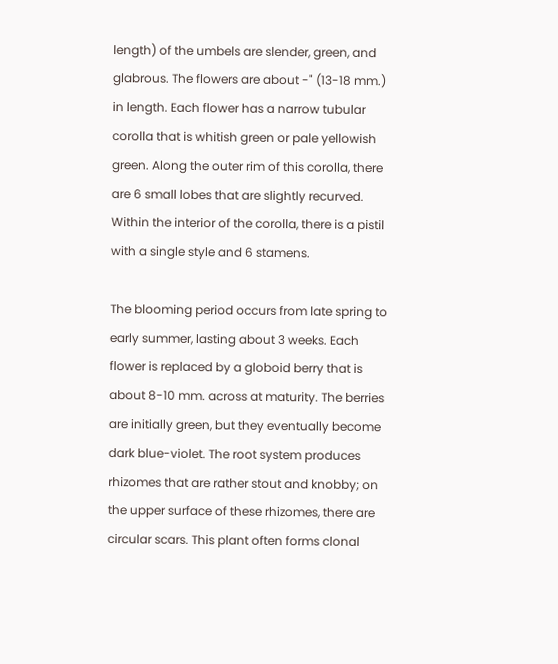length) of the umbels are slender, green, and glabrous. The flowers are about -" (13-18 mm.) in length. Each flower has a narrow tubular corolla that is whitish green or pale yellowish green. Along the outer rim of this corolla, there are 6 small lobes that are slightly recurved. Within the interior of the corolla, there is a pistil with a single style and 6 stamens.

The blooming period occurs from late spring to early summer, lasting about 3 weeks. Each flower is replaced by a globoid berry that is about 8-10 mm. across at maturity. The berries are initially green, but they eventually become dark blue-violet. The root system produces rhizomes that are rather stout and knobby; on the upper surface of these rhizomes, there are circular scars. This plant often forms clonal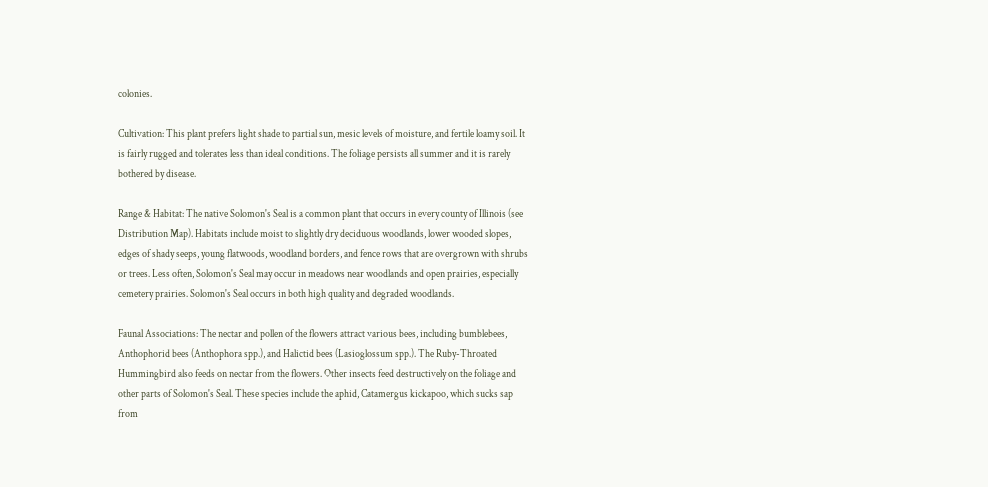colonies.

Cultivation: This plant prefers light shade to partial sun, mesic levels of moisture, and fertile loamy soil. It is fairly rugged and tolerates less than ideal conditions. The foliage persists all summer and it is rarely bothered by disease.

Range & Habitat: The native Solomon's Seal is a common plant that occurs in every county of Illinois (see Distribution Map). Habitats include moist to slightly dry deciduous woodlands, lower wooded slopes, edges of shady seeps, young flatwoods, woodland borders, and fence rows that are overgrown with shrubs or trees. Less often, Solomon's Seal may occur in meadows near woodlands and open prairies, especially cemetery prairies. Solomon's Seal occurs in both high quality and degraded woodlands.

Faunal Associations: The nectar and pollen of the flowers attract various bees, including bumblebees, Anthophorid bees (Anthophora spp.), and Halictid bees (Lasioglossum spp.). The Ruby-Throated Hummingbird also feeds on nectar from the flowers. Other insects feed destructively on the foliage and other parts of Solomon's Seal. These species include the aphid, Catamergus kickapoo, which sucks sap from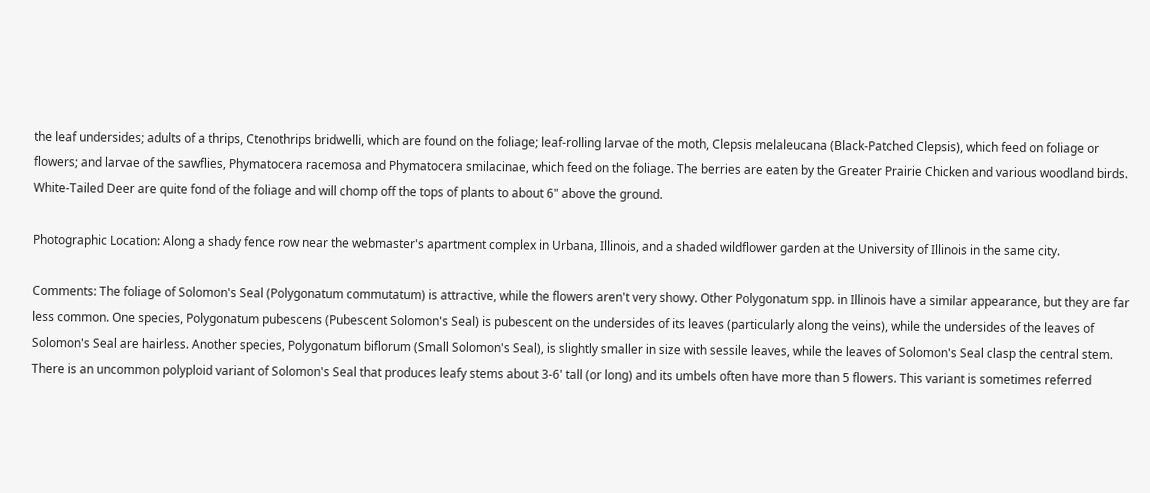the leaf undersides; adults of a thrips, Ctenothrips bridwelli, which are found on the foliage; leaf-rolling larvae of the moth, Clepsis melaleucana (Black-Patched Clepsis), which feed on foliage or flowers; and larvae of the sawflies, Phymatocera racemosa and Phymatocera smilacinae, which feed on the foliage. The berries are eaten by the Greater Prairie Chicken and various woodland birds. White-Tailed Deer are quite fond of the foliage and will chomp off the tops of plants to about 6" above the ground.

Photographic Location: Along a shady fence row near the webmaster's apartment complex in Urbana, Illinois, and a shaded wildflower garden at the University of Illinois in the same city.

Comments: The foliage of Solomon's Seal (Polygonatum commutatum) is attractive, while the flowers aren't very showy. Other Polygonatum spp. in Illinois have a similar appearance, but they are far less common. One species, Polygonatum pubescens (Pubescent Solomon's Seal) is pubescent on the undersides of its leaves (particularly along the veins), while the undersides of the leaves of Solomon's Seal are hairless. Another species, Polygonatum biflorum (Small Solomon's Seal), is slightly smaller in size with sessile leaves, while the leaves of Solomon's Seal clasp the central stem. There is an uncommon polyploid variant of Solomon's Seal that produces leafy stems about 3-6' tall (or long) and its umbels often have more than 5 flowers. This variant is sometimes referred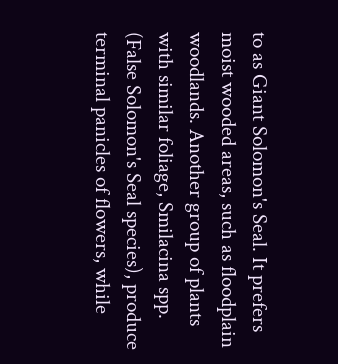to as Giant Solomon's Seal. It prefers moist wooded areas, such as floodplain woodlands. Another group of plants with similar foliage, Smilacina spp. (False Solomon's Seal species), produce terminal panicles of flowers, while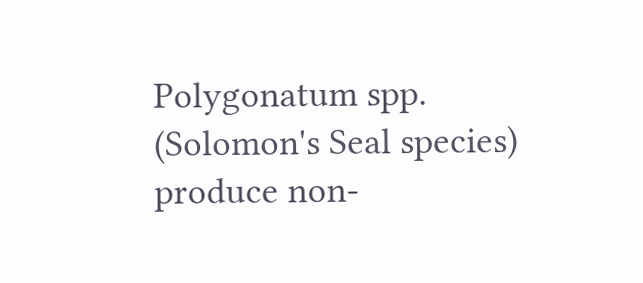Polygonatum spp. (Solomon's Seal species) produce non-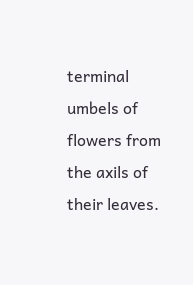terminal umbels of flowers from the axils of their leaves.